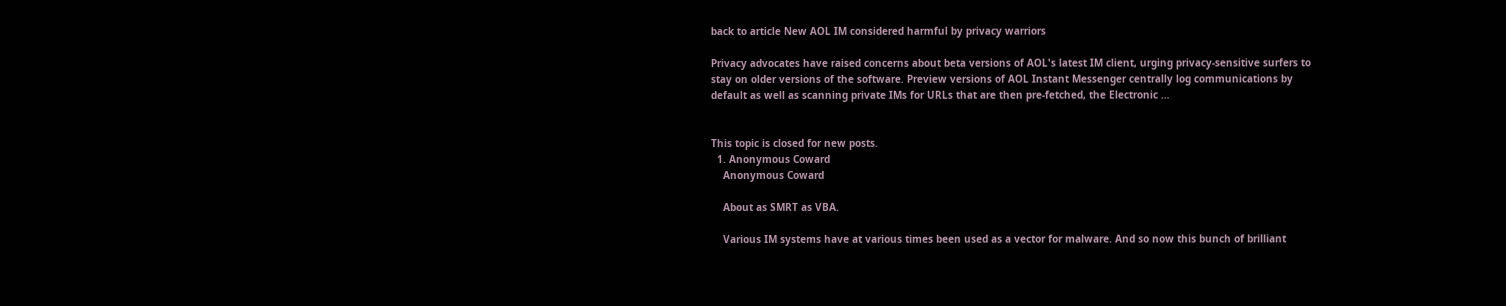back to article New AOL IM considered harmful by privacy warriors

Privacy advocates have raised concerns about beta versions of AOL's latest IM client, urging privacy-sensitive surfers to stay on older versions of the software. Preview versions of AOL Instant Messenger centrally log communications by default as well as scanning private IMs for URLs that are then pre-fetched, the Electronic …


This topic is closed for new posts.
  1. Anonymous Coward
    Anonymous Coward

    About as SMRT as VBA.

    Various IM systems have at various times been used as a vector for malware. And so now this bunch of brilliant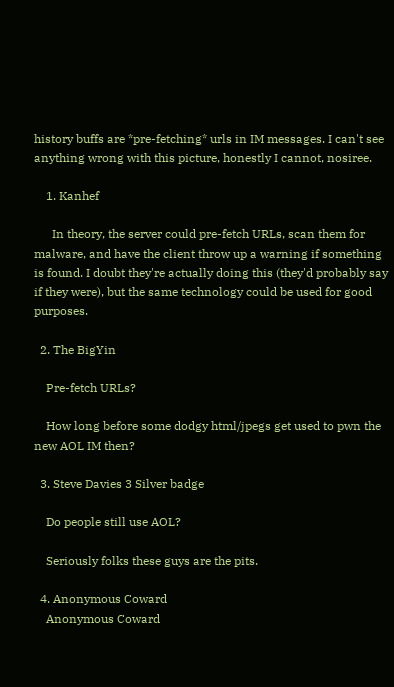history buffs are *pre-fetching* urls in IM messages. I can't see anything wrong with this picture, honestly I cannot, nosiree.

    1. Kanhef

      In theory, the server could pre-fetch URLs, scan them for malware, and have the client throw up a warning if something is found. I doubt they're actually doing this (they'd probably say if they were), but the same technology could be used for good purposes.

  2. The BigYin

    Pre-fetch URLs?

    How long before some dodgy html/jpegs get used to pwn the new AOL IM then?

  3. Steve Davies 3 Silver badge

    Do people still use AOL?

    Seriously folks these guys are the pits.

  4. Anonymous Coward
    Anonymous Coward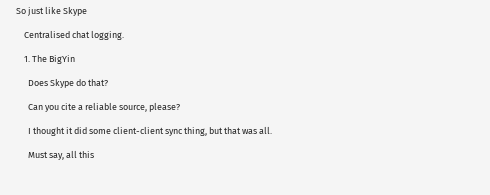So just like Skype

    Centralised chat logging.

    1. The BigYin

      Does Skype do that?

      Can you cite a reliable source, please?

      I thought it did some client-client sync thing, but that was all.

      Must say, all this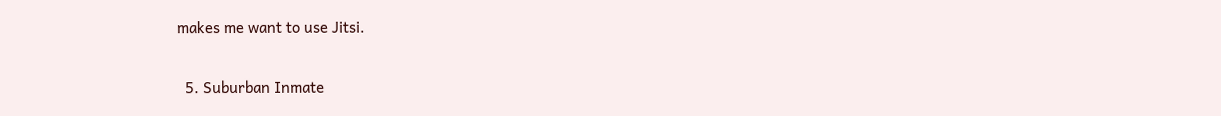makes me want to use Jitsi.

  5. Suburban Inmate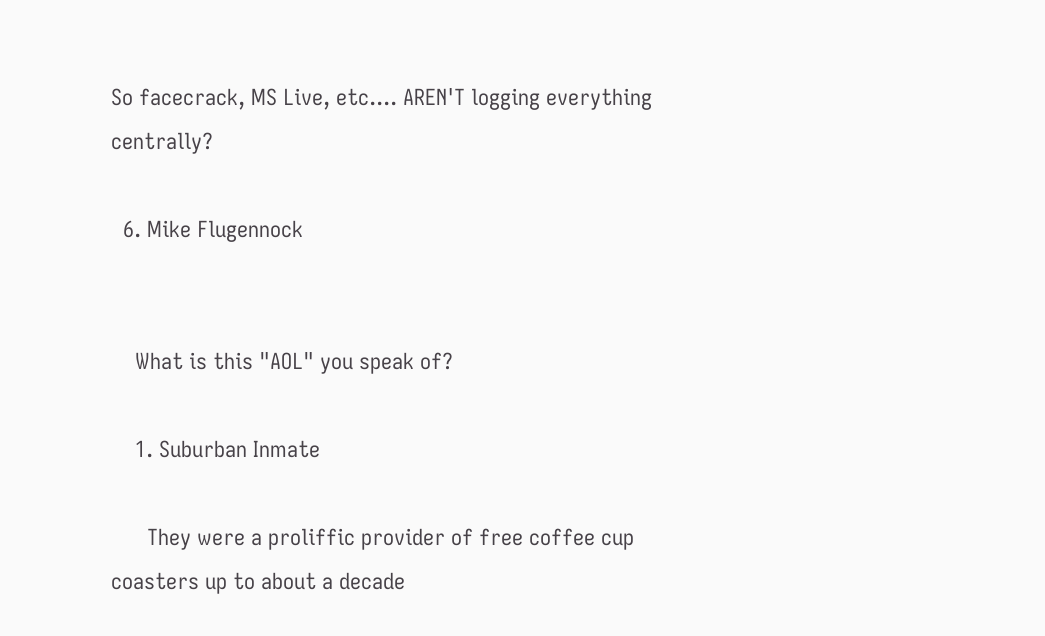So facecrack, MS Live, etc.... AREN'T logging everything centrally?

  6. Mike Flugennock


    What is this "AOL" you speak of?

    1. Suburban Inmate

      They were a proliffic provider of free coffee cup coasters up to about a decade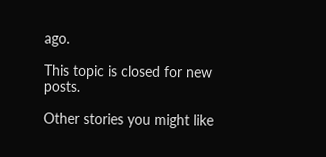ago.

This topic is closed for new posts.

Other stories you might like